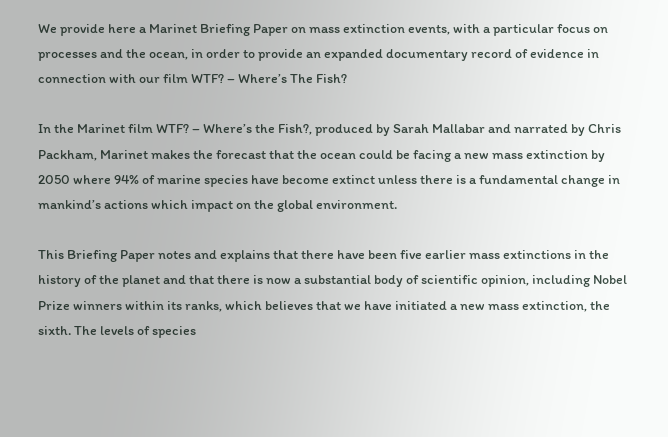We provide here a Marinet Briefing Paper on mass extinction events, with a particular focus on processes and the ocean, in order to provide an expanded documentary record of evidence in connection with our film WTF? – Where’s The Fish?

In the Marinet film WTF? – Where’s the Fish?, produced by Sarah Mallabar and narrated by Chris Packham, Marinet makes the forecast that the ocean could be facing a new mass extinction by 2050 where 94% of marine species have become extinct unless there is a fundamental change in mankind’s actions which impact on the global environment.

This Briefing Paper notes and explains that there have been five earlier mass extinctions in the history of the planet and that there is now a substantial body of scientific opinion, including Nobel Prize winners within its ranks, which believes that we have initiated a new mass extinction, the sixth. The levels of species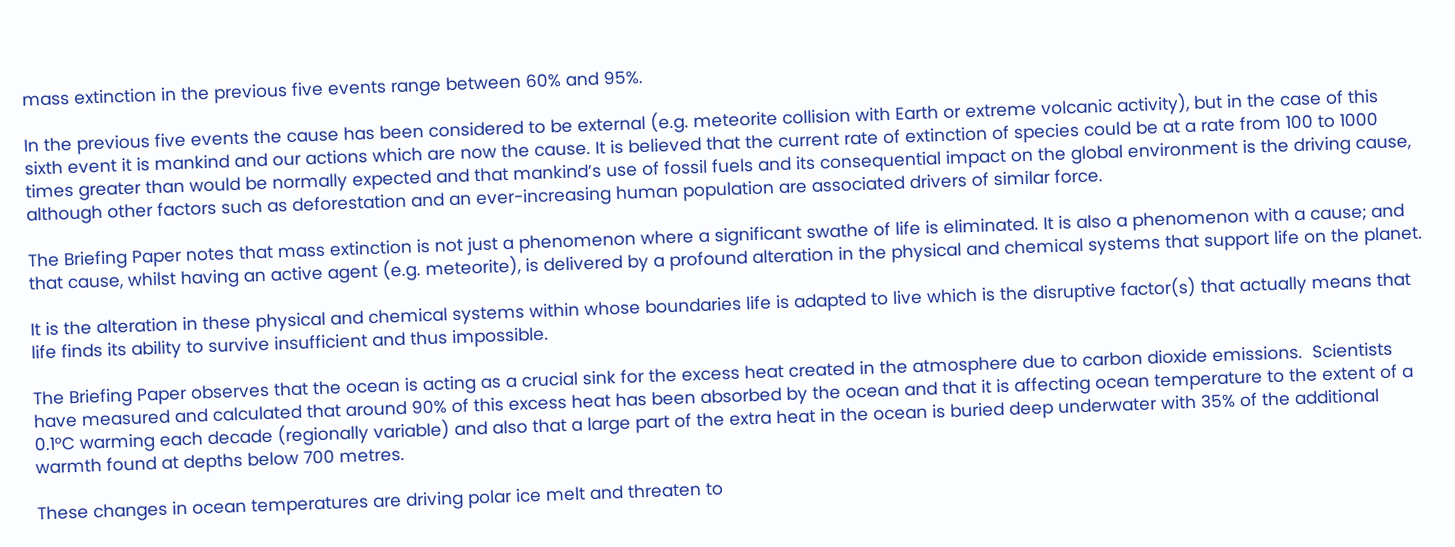mass extinction in the previous five events range between 60% and 95%.

In the previous five events the cause has been considered to be external (e.g. meteorite collision with Earth or extreme volcanic activity), but in the case of this sixth event it is mankind and our actions which are now the cause. It is believed that the current rate of extinction of species could be at a rate from 100 to 1000 times greater than would be normally expected and that mankind’s use of fossil fuels and its consequential impact on the global environment is the driving cause, although other factors such as deforestation and an ever-increasing human population are associated drivers of similar force.

The Briefing Paper notes that mass extinction is not just a phenomenon where a significant swathe of life is eliminated. It is also a phenomenon with a cause; and that cause, whilst having an active agent (e.g. meteorite), is delivered by a profound alteration in the physical and chemical systems that support life on the planet.

It is the alteration in these physical and chemical systems within whose boundaries life is adapted to live which is the disruptive factor(s) that actually means that life finds its ability to survive insufficient and thus impossible.

The Briefing Paper observes that the ocean is acting as a crucial sink for the excess heat created in the atmosphere due to carbon dioxide emissions.  Scientists have measured and calculated that around 90% of this excess heat has been absorbed by the ocean and that it is affecting ocean temperature to the extent of a 0.1°C warming each decade (regionally variable) and also that a large part of the extra heat in the ocean is buried deep underwater with 35% of the additional warmth found at depths below 700 metres.

These changes in ocean temperatures are driving polar ice melt and threaten to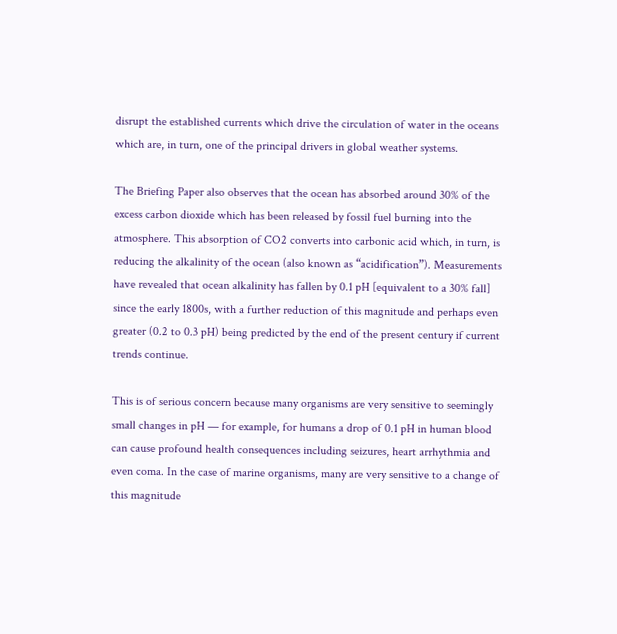disrupt the established currents which drive the circulation of water in the oceans which are, in turn, one of the principal drivers in global weather systems.

The Briefing Paper also observes that the ocean has absorbed around 30% of the excess carbon dioxide which has been released by fossil fuel burning into the atmosphere. This absorption of CO2 converts into carbonic acid which, in turn, is reducing the alkalinity of the ocean (also known as “acidification”). Measurements have revealed that ocean alkalinity has fallen by 0.1 pH [equivalent to a 30% fall] since the early 1800s, with a further reduction of this magnitude and perhaps even greater (0.2 to 0.3 pH) being predicted by the end of the present century if current trends continue.

This is of serious concern because many organisms are very sensitive to seemingly small changes in pH — for example, for humans a drop of 0.1 pH in human blood can cause profound health consequences including seizures, heart arrhythmia and even coma. In the case of marine organisms, many are very sensitive to a change of this magnitude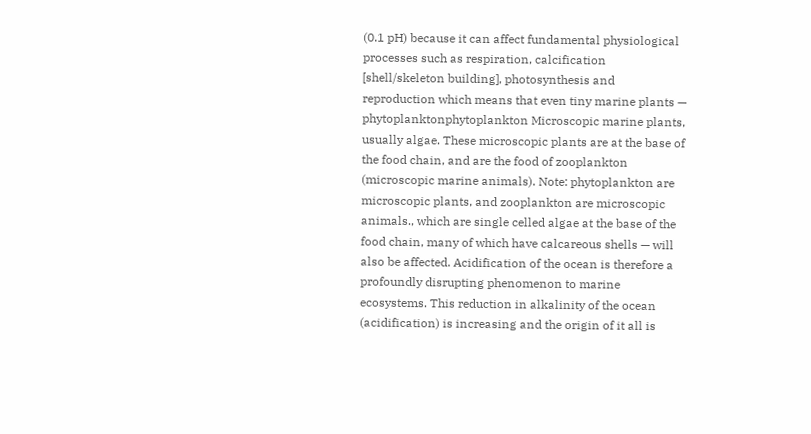(0.1 pH) because it can affect fundamental physiological processes such as respiration, calcification [shell/skeleton building], photosynthesis and reproduction which means that even tiny marine plants — phytoplanktonphytoplankton Microscopic marine plants, usually algae. These microscopic plants are at the base of the food chain, and are the food of zooplankton (microscopic marine animals). Note: phytoplankton are microscopic plants, and zooplankton are microscopic animals., which are single celled algae at the base of the food chain, many of which have calcareous shells — will also be affected. Acidification of the ocean is therefore a profoundly disrupting phenomenon to marine ecosystems. This reduction in alkalinity of the ocean (acidification) is increasing and the origin of it all is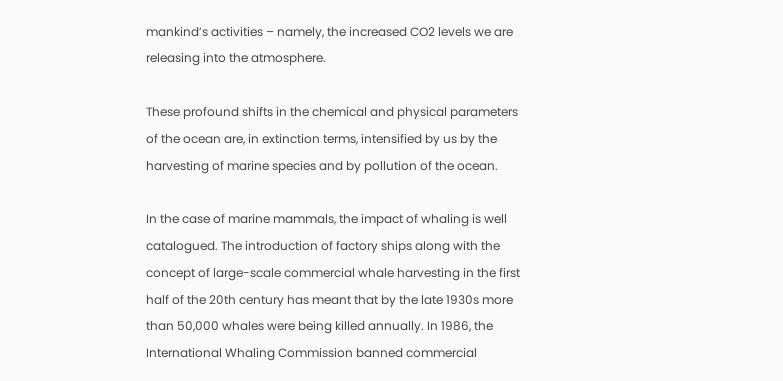mankind’s activities – namely, the increased CO2 levels we are releasing into the atmosphere.

These profound shifts in the chemical and physical parameters of the ocean are, in extinction terms, intensified by us by the harvesting of marine species and by pollution of the ocean.

In the case of marine mammals, the impact of whaling is well catalogued. The introduction of factory ships along with the concept of large-scale commercial whale harvesting in the first half of the 20th century has meant that by the late 1930s more than 50,000 whales were being killed annually. In 1986, the International Whaling Commission banned commercial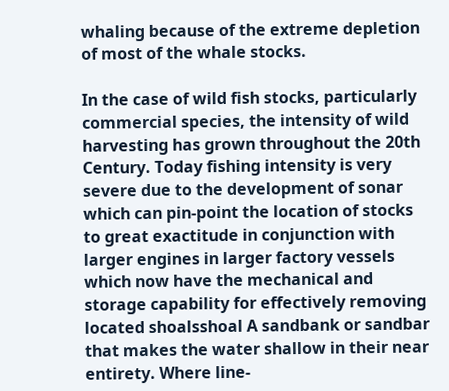whaling because of the extreme depletion of most of the whale stocks.

In the case of wild fish stocks, particularly commercial species, the intensity of wild harvesting has grown throughout the 20th Century. Today fishing intensity is very severe due to the development of sonar which can pin-point the location of stocks to great exactitude in conjunction with larger engines in larger factory vessels which now have the mechanical and storage capability for effectively removing located shoalsshoal A sandbank or sandbar that makes the water shallow in their near entirety. Where line-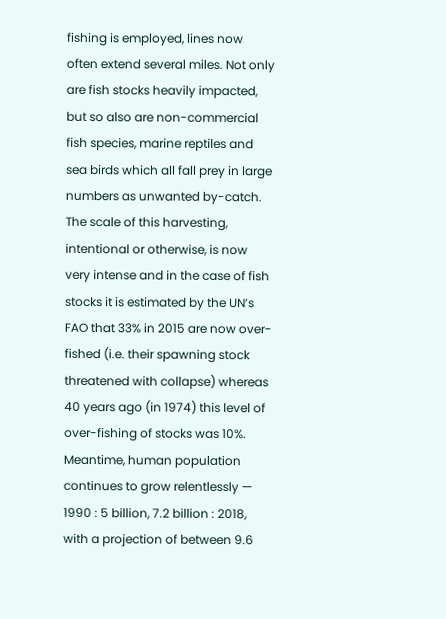fishing is employed, lines now often extend several miles. Not only are fish stocks heavily impacted, but so also are non-commercial fish species, marine reptiles and sea birds which all fall prey in large numbers as unwanted by-catch. The scale of this harvesting, intentional or otherwise, is now very intense and in the case of fish stocks it is estimated by the UN’s FAO that 33% in 2015 are now over-fished (i.e. their spawning stock threatened with collapse) whereas 40 years ago (in 1974) this level of over-fishing of stocks was 10%. Meantime, human population continues to grow relentlessly — 1990 : 5 billion, 7.2 billion : 2018, with a projection of between 9.6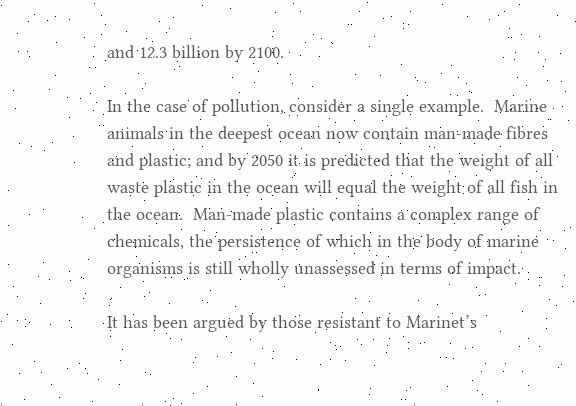and 12.3 billion by 2100.

In the case of pollution, consider a single example.  Marine animals in the deepest ocean now contain man-made fibres and plastic; and by 2050 it is predicted that the weight of all waste plastic in the ocean will equal the weight of all fish in the ocean.  Man-made plastic contains a complex range of chemicals, the persistence of which in the body of marine organisms is still wholly unassessed in terms of impact.

It has been argued by those resistant to Marinet’s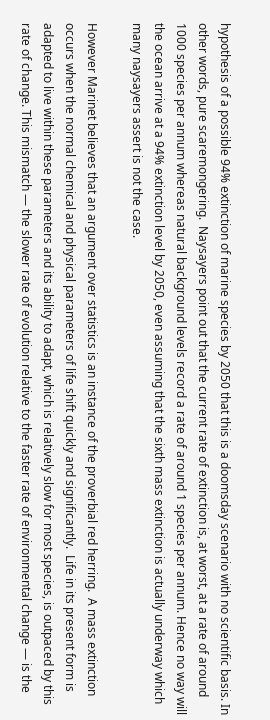hypothesis of a possible 94% extinction of marine species by 2050 that this is a doomsday scenario with no scientific basis. In other words, pure scaremongering.  Naysayers point out that the current rate of extinction is, at worst, at a rate of around 1000 species per annum whereas natural background levels record a rate of around 1 species per annum. Hence no way will the ocean arrive at a 94% extinction level by 2050, even assuming that the sixth mass extinction is actually underway which many naysayers assert is not the case.

However Marinet believes that an argument over statistics is an instance of the proverbial red herring.  A mass extinction occurs when the normal chemical and physical parameters of life shift quickly and significantly.  Life in its present form is adapted to live within these parameters and its ability to adapt, which is relatively slow for most species, is outpaced by this rate of change. This mismatch — the slower rate of evolution relative to the faster rate of environmental change — is the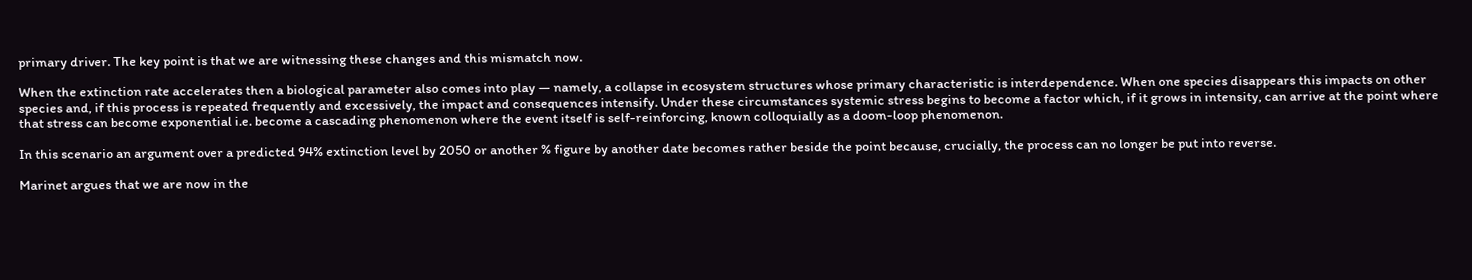primary driver. The key point is that we are witnessing these changes and this mismatch now.

When the extinction rate accelerates then a biological parameter also comes into play — namely, a collapse in ecosystem structures whose primary characteristic is interdependence. When one species disappears this impacts on other species and, if this process is repeated frequently and excessively, the impact and consequences intensify. Under these circumstances systemic stress begins to become a factor which, if it grows in intensity, can arrive at the point where that stress can become exponential i.e. become a cascading phenomenon where the event itself is self-reinforcing, known colloquially as a doom-loop phenomenon.

In this scenario an argument over a predicted 94% extinction level by 2050 or another % figure by another date becomes rather beside the point because, crucially, the process can no longer be put into reverse.

Marinet argues that we are now in the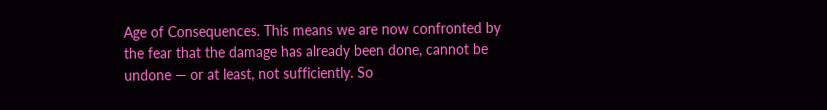Age of Consequences. This means we are now confronted by the fear that the damage has already been done, cannot be undone — or at least, not sufficiently. So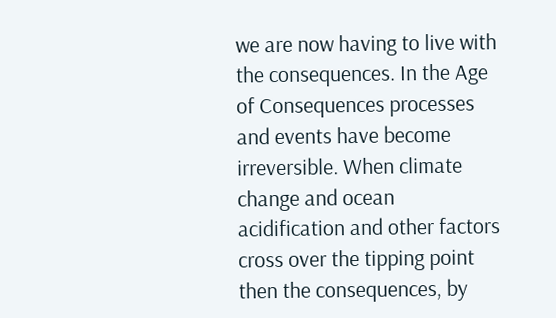we are now having to live with the consequences. In the Age of Consequences processes and events have become irreversible. When climate change and ocean acidification and other factors cross over the tipping point then the consequences, by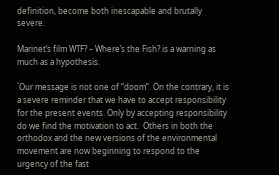definition, become both inescapable and brutally severe.

Marinet’s film WTF? – Where’s the Fish? is a warning as much as a hypothesis.

`Our message is not one of “doom”. On the contrary, it is a severe reminder that we have to accept responsibility for the present events. Only by accepting responsibility do we find the motivation to act.  Others in both the orthodox and the new versions of the environmental movement are now beginning to respond to the urgency of the fast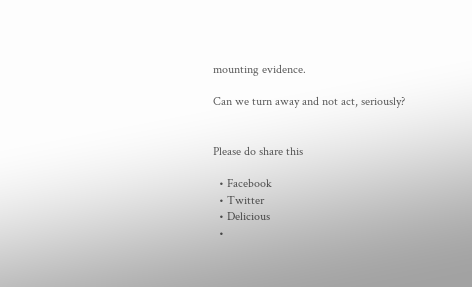mounting evidence.

Can we turn away and not act, seriously?


Please do share this

  • Facebook
  • Twitter
  • Delicious
  •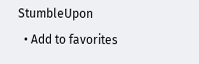StumbleUpon
  • Add to favorites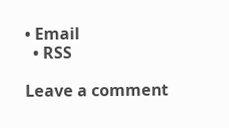• Email
  • RSS

Leave a comment